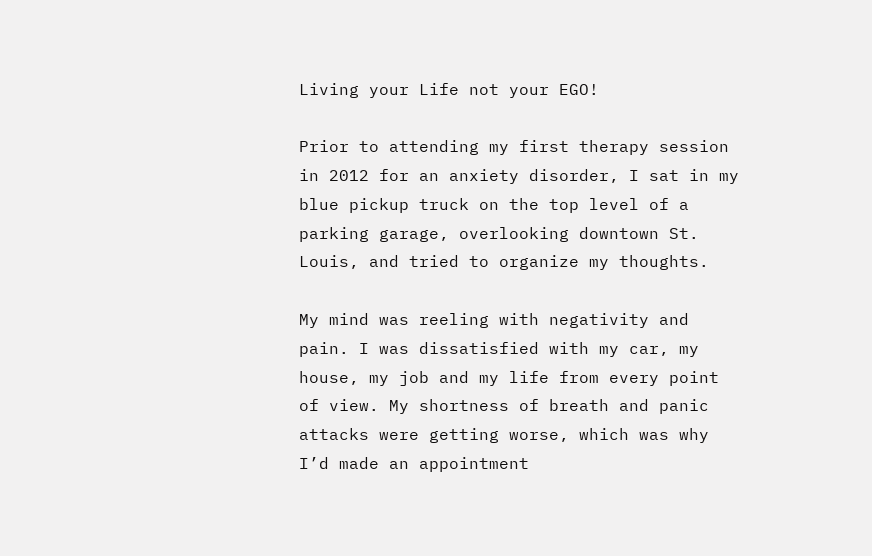Living your Life not your EGO!

Prior to attending my first therapy session in 2012 for an anxiety disorder, I sat in my blue pickup truck on the top level of a parking garage, overlooking downtown St. Louis, and tried to organize my thoughts.

My mind was reeling with negativity and pain. I was dissatisfied with my car, my house, my job and my life from every point of view. My shortness of breath and panic attacks were getting worse, which was why I’d made an appointment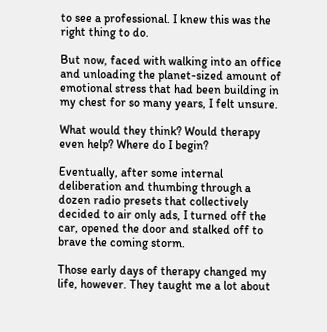to see a professional. I knew this was the right thing to do.

But now, faced with walking into an office and unloading the planet-sized amount of emotional stress that had been building in my chest for so many years, I felt unsure.

What would they think? Would therapy even help? Where do I begin?

Eventually, after some internal deliberation and thumbing through a dozen radio presets that collectively decided to air only ads, I turned off the car, opened the door and stalked off to brave the coming storm.

Those early days of therapy changed my life, however. They taught me a lot about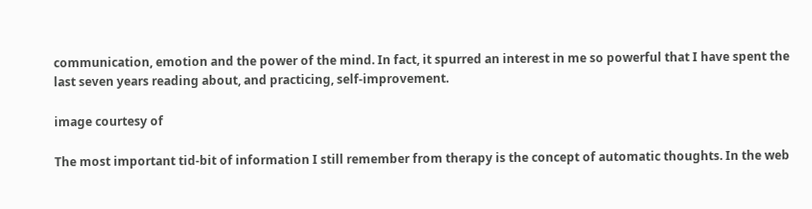communication, emotion and the power of the mind. In fact, it spurred an interest in me so powerful that I have spent the last seven years reading about, and practicing, self-improvement.

image courtesy of

The most important tid-bit of information I still remember from therapy is the concept of automatic thoughts. In the web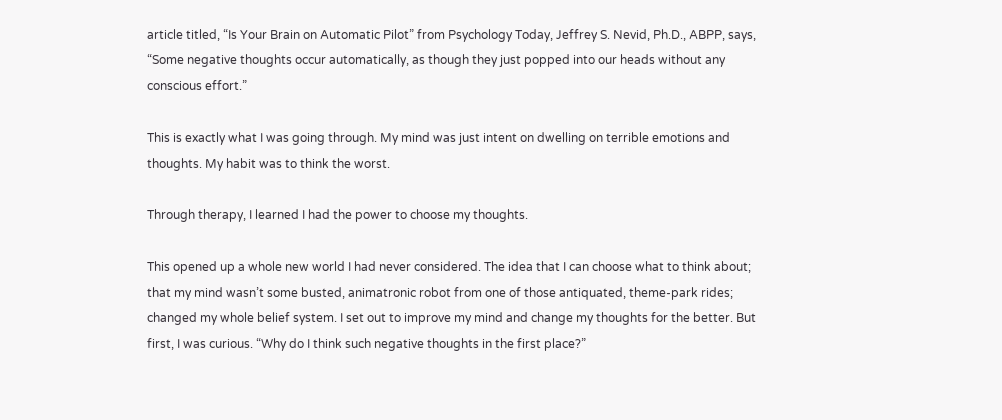article titled, “Is Your Brain on Automatic Pilot” from Psychology Today, Jeffrey S. Nevid, Ph.D., ABPP, says, “Some negative thoughts occur automatically, as though they just popped into our heads without any conscious effort.”

This is exactly what I was going through. My mind was just intent on dwelling on terrible emotions and thoughts. My habit was to think the worst.

Through therapy, I learned I had the power to choose my thoughts.

This opened up a whole new world I had never considered. The idea that I can choose what to think about; that my mind wasn’t some busted, animatronic robot from one of those antiquated, theme-park rides; changed my whole belief system. I set out to improve my mind and change my thoughts for the better. But first, I was curious. “Why do I think such negative thoughts in the first place?”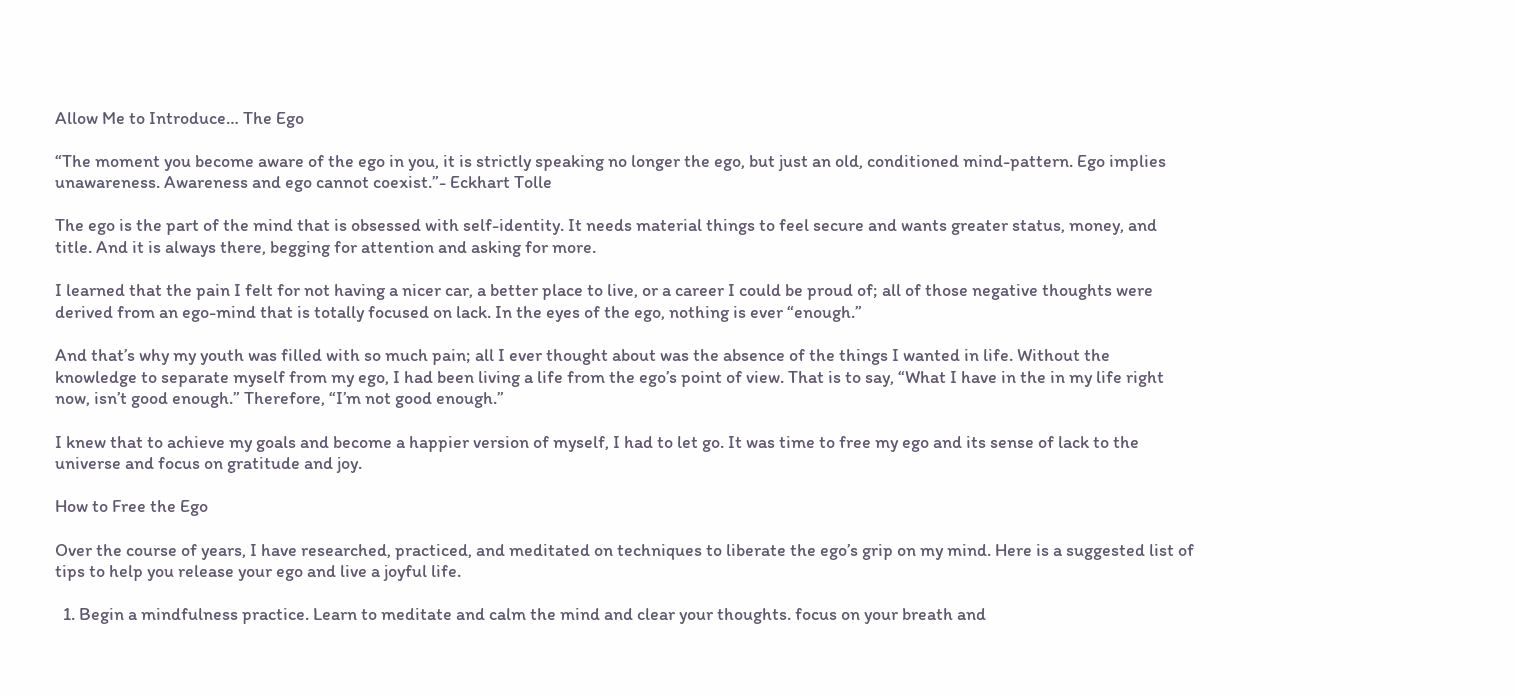Allow Me to Introduce… The Ego

“The moment you become aware of the ego in you, it is strictly speaking no longer the ego, but just an old, conditioned mind-pattern. Ego implies unawareness. Awareness and ego cannot coexist.”- Eckhart Tolle

The ego is the part of the mind that is obsessed with self-identity. It needs material things to feel secure and wants greater status, money, and title. And it is always there, begging for attention and asking for more.

I learned that the pain I felt for not having a nicer car, a better place to live, or a career I could be proud of; all of those negative thoughts were derived from an ego-mind that is totally focused on lack. In the eyes of the ego, nothing is ever “enough.”

And that’s why my youth was filled with so much pain; all I ever thought about was the absence of the things I wanted in life. Without the knowledge to separate myself from my ego, I had been living a life from the ego’s point of view. That is to say, “What I have in the in my life right now, isn’t good enough.” Therefore, “I’m not good enough.”

I knew that to achieve my goals and become a happier version of myself, I had to let go. It was time to free my ego and its sense of lack to the universe and focus on gratitude and joy.

How to Free the Ego

Over the course of years, I have researched, practiced, and meditated on techniques to liberate the ego’s grip on my mind. Here is a suggested list of tips to help you release your ego and live a joyful life.

  1. Begin a mindfulness practice. Learn to meditate and calm the mind and clear your thoughts. focus on your breath and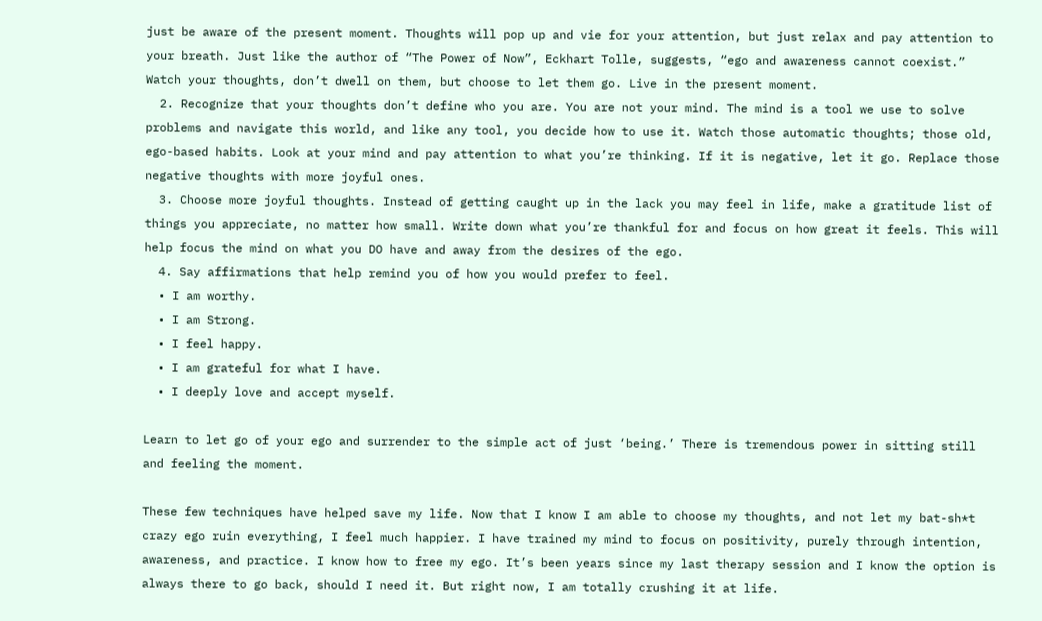just be aware of the present moment. Thoughts will pop up and vie for your attention, but just relax and pay attention to your breath. Just like the author of “The Power of Now”, Eckhart Tolle, suggests, “ego and awareness cannot coexist.” Watch your thoughts, don’t dwell on them, but choose to let them go. Live in the present moment.
  2. Recognize that your thoughts don’t define who you are. You are not your mind. The mind is a tool we use to solve problems and navigate this world, and like any tool, you decide how to use it. Watch those automatic thoughts; those old, ego-based habits. Look at your mind and pay attention to what you’re thinking. If it is negative, let it go. Replace those negative thoughts with more joyful ones.
  3. Choose more joyful thoughts. Instead of getting caught up in the lack you may feel in life, make a gratitude list of things you appreciate, no matter how small. Write down what you’re thankful for and focus on how great it feels. This will help focus the mind on what you DO have and away from the desires of the ego.
  4. Say affirmations that help remind you of how you would prefer to feel.
  • I am worthy.
  • I am Strong.
  • I feel happy.
  • I am grateful for what I have.
  • I deeply love and accept myself.

Learn to let go of your ego and surrender to the simple act of just ‘being.’ There is tremendous power in sitting still and feeling the moment.

These few techniques have helped save my life. Now that I know I am able to choose my thoughts, and not let my bat-sh*t crazy ego ruin everything, I feel much happier. I have trained my mind to focus on positivity, purely through intention, awareness, and practice. I know how to free my ego. It’s been years since my last therapy session and I know the option is always there to go back, should I need it. But right now, I am totally crushing it at life.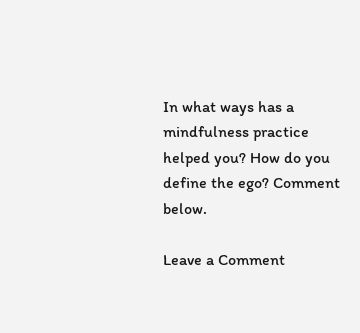In what ways has a mindfulness practice helped you? How do you define the ego? Comment below.

Leave a Comment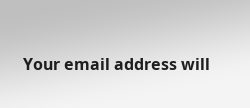Your email address will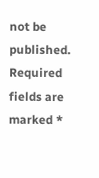not be published. Required fields are marked *